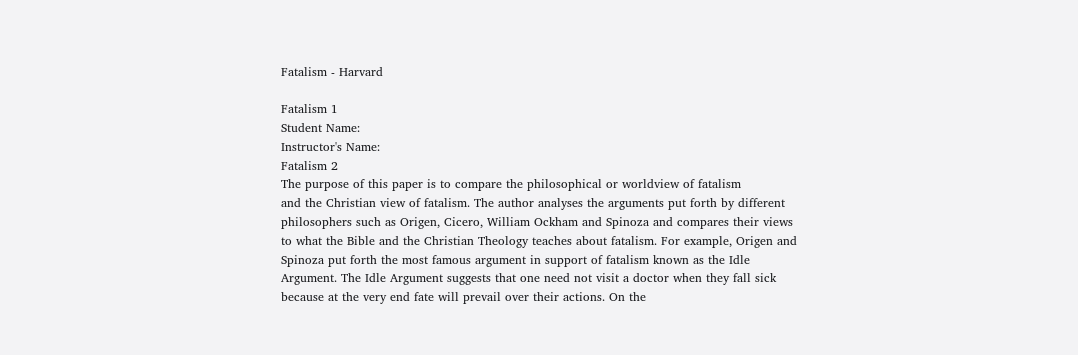Fatalism - Harvard

Fatalism 1
Student Name:
Instructor's Name:
Fatalism 2
The purpose of this paper is to compare the philosophical or worldview of fatalism
and the Christian view of fatalism. The author analyses the arguments put forth by different
philosophers such as Origen, Cicero, William Ockham and Spinoza and compares their views
to what the Bible and the Christian Theology teaches about fatalism. For example, Origen and
Spinoza put forth the most famous argument in support of fatalism known as the Idle
Argument. The Idle Argument suggests that one need not visit a doctor when they fall sick
because at the very end fate will prevail over their actions. On the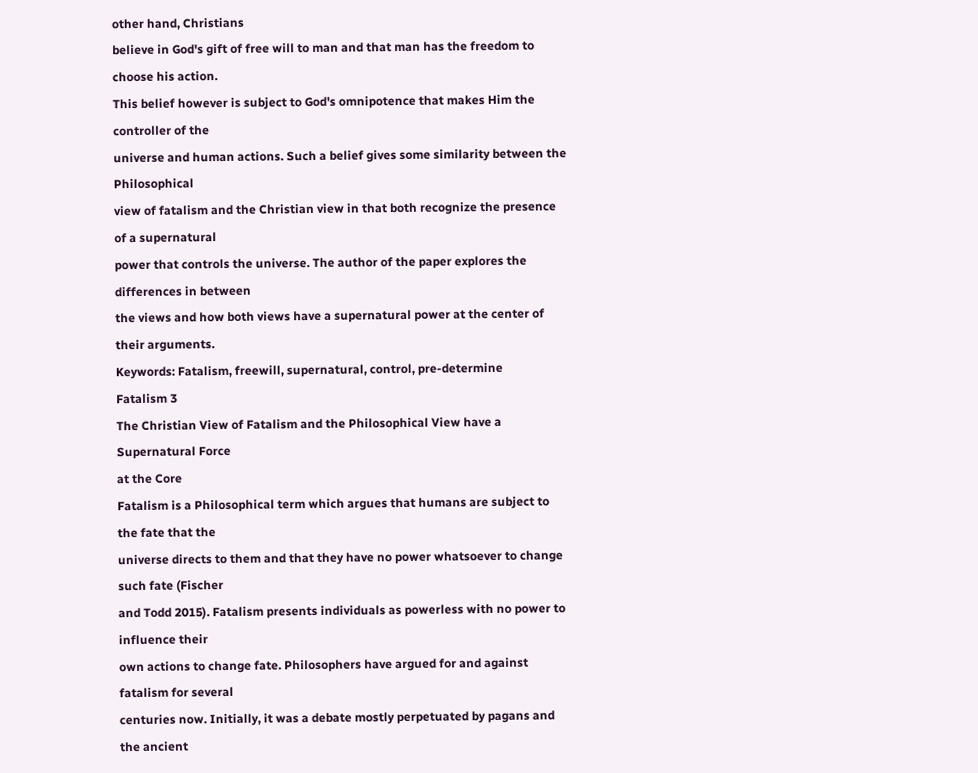other hand, Christians
believe in God's gift of free will to man and that man has the freedom to choose his action.
This belief however is subject to God's omnipotence that makes Him the controller of the
universe and human actions. Such a belief gives some similarity between the Philosophical
view of fatalism and the Christian view in that both recognize the presence of a supernatural
power that controls the universe. The author of the paper explores the differences in between
the views and how both views have a supernatural power at the center of their arguments.
Keywords: Fatalism, freewill, supernatural, control, pre-determine
Fatalism 3
The Christian View of Fatalism and the Philosophical View have a Supernatural Force
at the Core
Fatalism is a Philosophical term which argues that humans are subject to the fate that the
universe directs to them and that they have no power whatsoever to change such fate (Fischer
and Todd 2015). Fatalism presents individuals as powerless with no power to influence their
own actions to change fate. Philosophers have argued for and against fatalism for several
centuries now. Initially, it was a debate mostly perpetuated by pagans and the ancient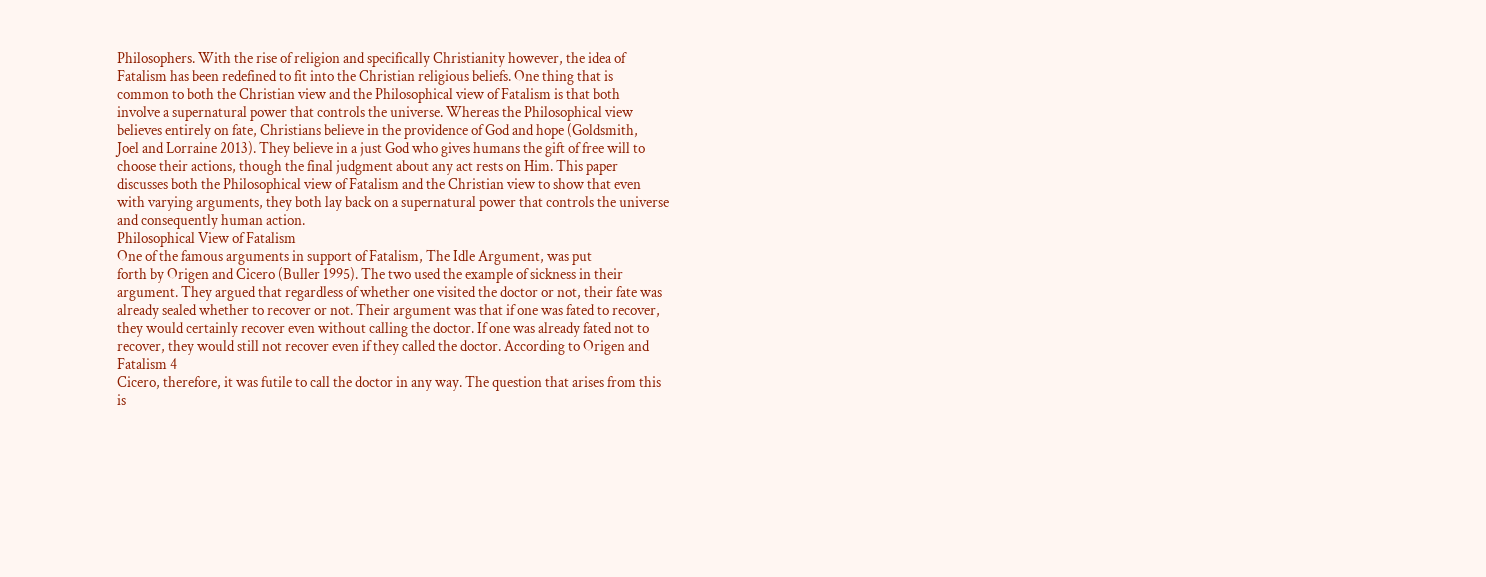Philosophers. With the rise of religion and specifically Christianity however, the idea of
Fatalism has been redefined to fit into the Christian religious beliefs. One thing that is
common to both the Christian view and the Philosophical view of Fatalism is that both
involve a supernatural power that controls the universe. Whereas the Philosophical view
believes entirely on fate, Christians believe in the providence of God and hope (Goldsmith,
Joel and Lorraine 2013). They believe in a just God who gives humans the gift of free will to
choose their actions, though the final judgment about any act rests on Him. This paper
discusses both the Philosophical view of Fatalism and the Christian view to show that even
with varying arguments, they both lay back on a supernatural power that controls the universe
and consequently human action.
Philosophical View of Fatalism
One of the famous arguments in support of Fatalism, The Idle Argument, was put
forth by Origen and Cicero (Buller 1995). The two used the example of sickness in their
argument. They argued that regardless of whether one visited the doctor or not, their fate was
already sealed whether to recover or not. Their argument was that if one was fated to recover,
they would certainly recover even without calling the doctor. If one was already fated not to
recover, they would still not recover even if they called the doctor. According to Origen and
Fatalism 4
Cicero, therefore, it was futile to call the doctor in any way. The question that arises from this
is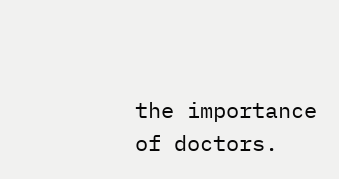the importance of doctors.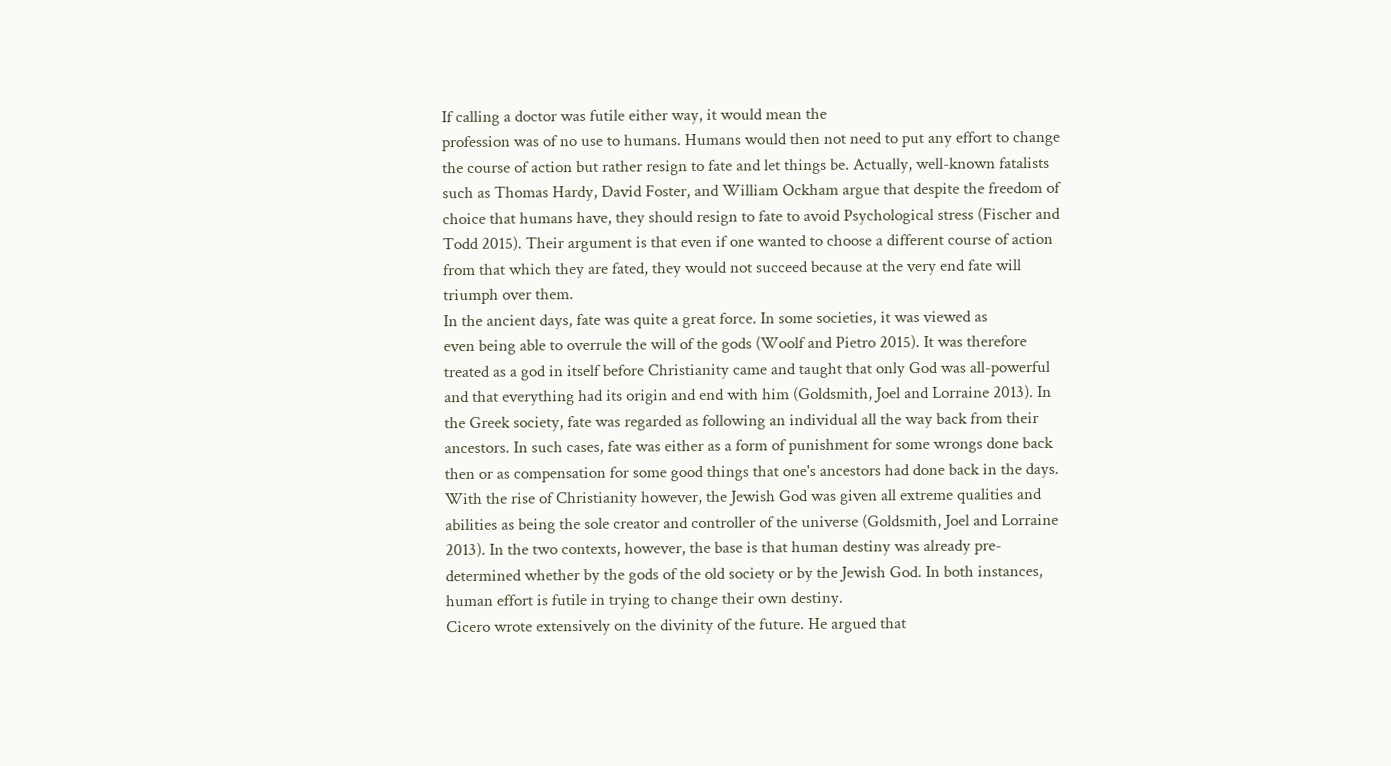If calling a doctor was futile either way, it would mean the
profession was of no use to humans. Humans would then not need to put any effort to change
the course of action but rather resign to fate and let things be. Actually, well-known fatalists
such as Thomas Hardy, David Foster, and William Ockham argue that despite the freedom of
choice that humans have, they should resign to fate to avoid Psychological stress (Fischer and
Todd 2015). Their argument is that even if one wanted to choose a different course of action
from that which they are fated, they would not succeed because at the very end fate will
triumph over them.
In the ancient days, fate was quite a great force. In some societies, it was viewed as
even being able to overrule the will of the gods (Woolf and Pietro 2015). It was therefore
treated as a god in itself before Christianity came and taught that only God was all-powerful
and that everything had its origin and end with him (Goldsmith, Joel and Lorraine 2013). In
the Greek society, fate was regarded as following an individual all the way back from their
ancestors. In such cases, fate was either as a form of punishment for some wrongs done back
then or as compensation for some good things that one's ancestors had done back in the days.
With the rise of Christianity however, the Jewish God was given all extreme qualities and
abilities as being the sole creator and controller of the universe (Goldsmith, Joel and Lorraine
2013). In the two contexts, however, the base is that human destiny was already pre-
determined whether by the gods of the old society or by the Jewish God. In both instances,
human effort is futile in trying to change their own destiny.
Cicero wrote extensively on the divinity of the future. He argued that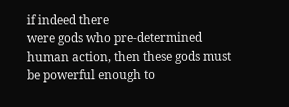if indeed there
were gods who pre-determined human action, then these gods must be powerful enough to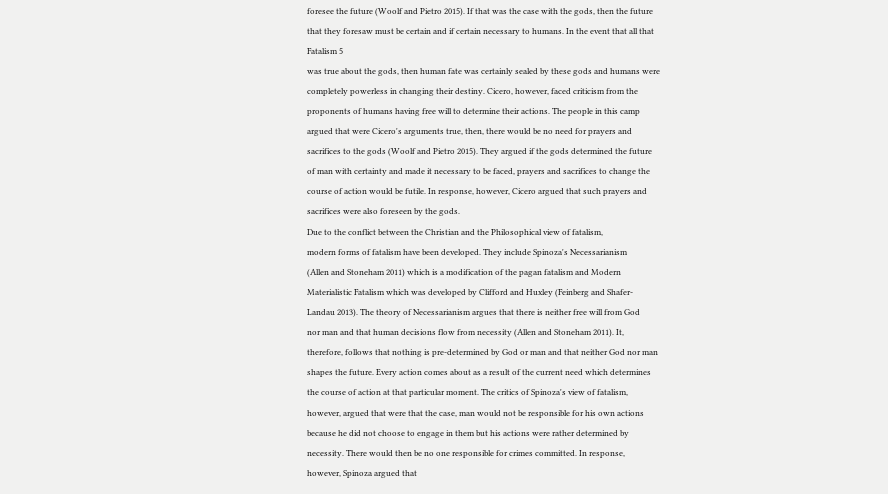foresee the future (Woolf and Pietro 2015). If that was the case with the gods, then the future
that they foresaw must be certain and if certain necessary to humans. In the event that all that
Fatalism 5
was true about the gods, then human fate was certainly sealed by these gods and humans were
completely powerless in changing their destiny. Cicero, however, faced criticism from the
proponents of humans having free will to determine their actions. The people in this camp
argued that were Cicero's arguments true, then, there would be no need for prayers and
sacrifices to the gods (Woolf and Pietro 2015). They argued if the gods determined the future
of man with certainty and made it necessary to be faced, prayers and sacrifices to change the
course of action would be futile. In response, however, Cicero argued that such prayers and
sacrifices were also foreseen by the gods.
Due to the conflict between the Christian and the Philosophical view of fatalism,
modern forms of fatalism have been developed. They include Spinoza's Necessarianism
(Allen and Stoneham 2011) which is a modification of the pagan fatalism and Modern
Materialistic Fatalism which was developed by Clifford and Huxley (Feinberg and Shafer-
Landau 2013). The theory of Necessarianism argues that there is neither free will from God
nor man and that human decisions flow from necessity (Allen and Stoneham 2011). It,
therefore, follows that nothing is pre-determined by God or man and that neither God nor man
shapes the future. Every action comes about as a result of the current need which determines
the course of action at that particular moment. The critics of Spinoza's view of fatalism,
however, argued that were that the case, man would not be responsible for his own actions
because he did not choose to engage in them but his actions were rather determined by
necessity. There would then be no one responsible for crimes committed. In response,
however, Spinoza argued that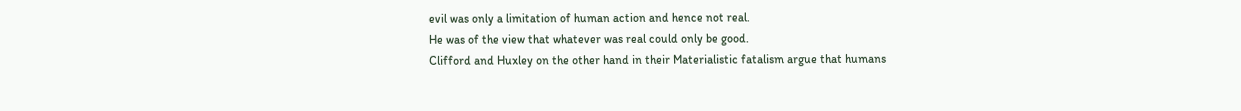evil was only a limitation of human action and hence not real.
He was of the view that whatever was real could only be good.
Clifford and Huxley on the other hand in their Materialistic fatalism argue that humans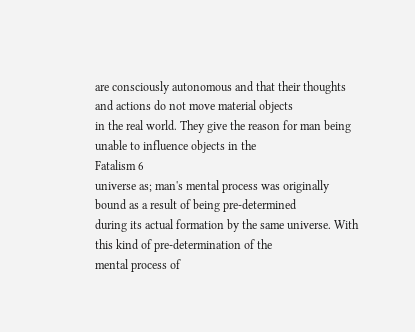are consciously autonomous and that their thoughts and actions do not move material objects
in the real world. They give the reason for man being unable to influence objects in the
Fatalism 6
universe as; man's mental process was originally bound as a result of being pre-determined
during its actual formation by the same universe. With this kind of pre-determination of the
mental process of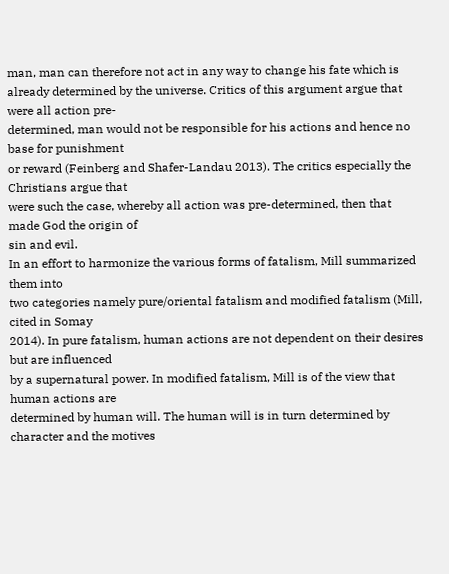man, man can therefore not act in any way to change his fate which is
already determined by the universe. Critics of this argument argue that were all action pre-
determined, man would not be responsible for his actions and hence no base for punishment
or reward (Feinberg and Shafer-Landau 2013). The critics especially the Christians argue that
were such the case, whereby all action was pre-determined, then that made God the origin of
sin and evil.
In an effort to harmonize the various forms of fatalism, Mill summarized them into
two categories namely pure/oriental fatalism and modified fatalism (Mill, cited in Somay
2014). In pure fatalism, human actions are not dependent on their desires but are influenced
by a supernatural power. In modified fatalism, Mill is of the view that human actions are
determined by human will. The human will is in turn determined by character and the motives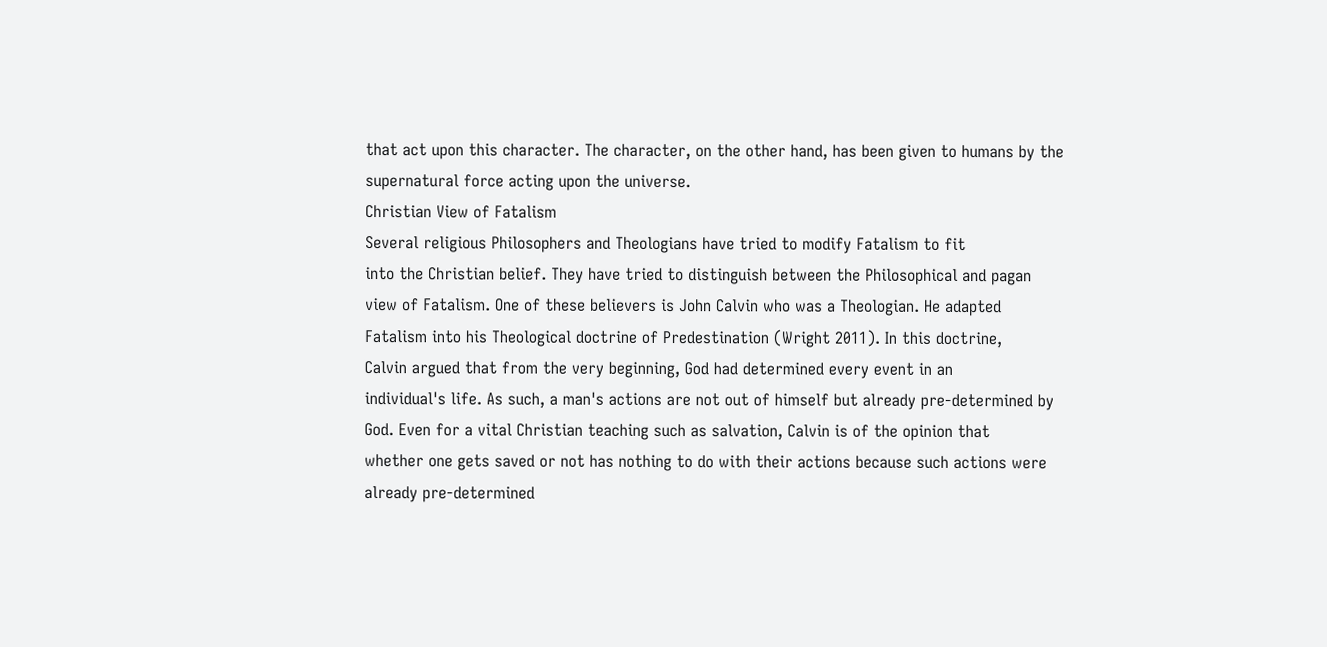that act upon this character. The character, on the other hand, has been given to humans by the
supernatural force acting upon the universe.
Christian View of Fatalism
Several religious Philosophers and Theologians have tried to modify Fatalism to fit
into the Christian belief. They have tried to distinguish between the Philosophical and pagan
view of Fatalism. One of these believers is John Calvin who was a Theologian. He adapted
Fatalism into his Theological doctrine of Predestination (Wright 2011). In this doctrine,
Calvin argued that from the very beginning, God had determined every event in an
individual's life. As such, a man's actions are not out of himself but already pre-determined by
God. Even for a vital Christian teaching such as salvation, Calvin is of the opinion that
whether one gets saved or not has nothing to do with their actions because such actions were
already pre-determined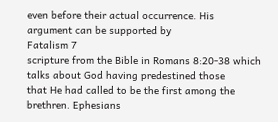even before their actual occurrence. His argument can be supported by
Fatalism 7
scripture from the Bible in Romans 8:20-38 which talks about God having predestined those
that He had called to be the first among the brethren. Ephesians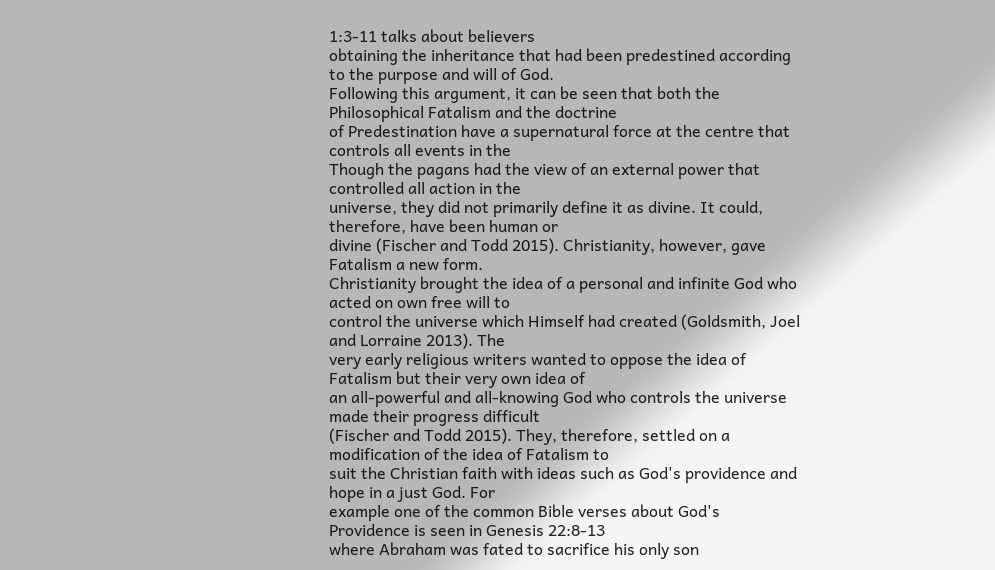1:3-11 talks about believers
obtaining the inheritance that had been predestined according to the purpose and will of God.
Following this argument, it can be seen that both the Philosophical Fatalism and the doctrine
of Predestination have a supernatural force at the centre that controls all events in the
Though the pagans had the view of an external power that controlled all action in the
universe, they did not primarily define it as divine. It could, therefore, have been human or
divine (Fischer and Todd 2015). Christianity, however, gave Fatalism a new form.
Christianity brought the idea of a personal and infinite God who acted on own free will to
control the universe which Himself had created (Goldsmith, Joel and Lorraine 2013). The
very early religious writers wanted to oppose the idea of Fatalism but their very own idea of
an all-powerful and all-knowing God who controls the universe made their progress difficult
(Fischer and Todd 2015). They, therefore, settled on a modification of the idea of Fatalism to
suit the Christian faith with ideas such as God's providence and hope in a just God. For
example one of the common Bible verses about God's Providence is seen in Genesis 22:8-13
where Abraham was fated to sacrifice his only son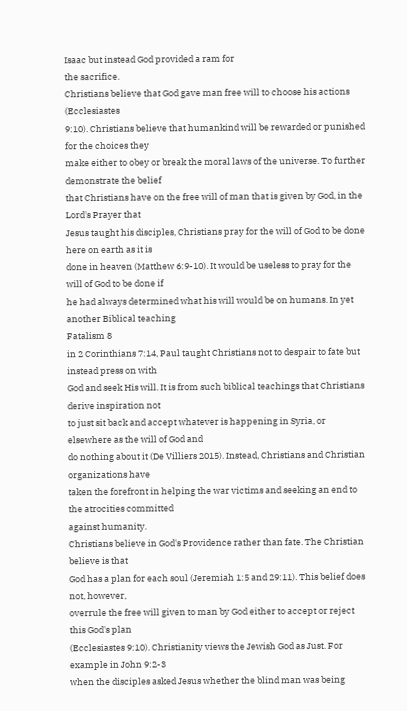Isaac but instead God provided a ram for
the sacrifice.
Christians believe that God gave man free will to choose his actions (Ecclesiastes
9:10). Christians believe that humankind will be rewarded or punished for the choices they
make either to obey or break the moral laws of the universe. To further demonstrate the belief
that Christians have on the free will of man that is given by God, in the Lord's Prayer that
Jesus taught his disciples, Christians pray for the will of God to be done here on earth as it is
done in heaven (Matthew 6:9-10). It would be useless to pray for the will of God to be done if
he had always determined what his will would be on humans. In yet another Biblical teaching
Fatalism 8
in 2 Corinthians 7:14, Paul taught Christians not to despair to fate but instead press on with
God and seek His will. It is from such biblical teachings that Christians derive inspiration not
to just sit back and accept whatever is happening in Syria, or elsewhere as the will of God and
do nothing about it (De Villiers 2015). Instead, Christians and Christian organizations have
taken the forefront in helping the war victims and seeking an end to the atrocities committed
against humanity.
Christians believe in God's Providence rather than fate. The Christian believe is that
God has a plan for each soul (Jeremiah 1:5 and 29:11). This belief does not, however,
overrule the free will given to man by God either to accept or reject this God's plan
(Ecclesiastes 9:10). Christianity views the Jewish God as Just. For example in John 9:2-3
when the disciples asked Jesus whether the blind man was being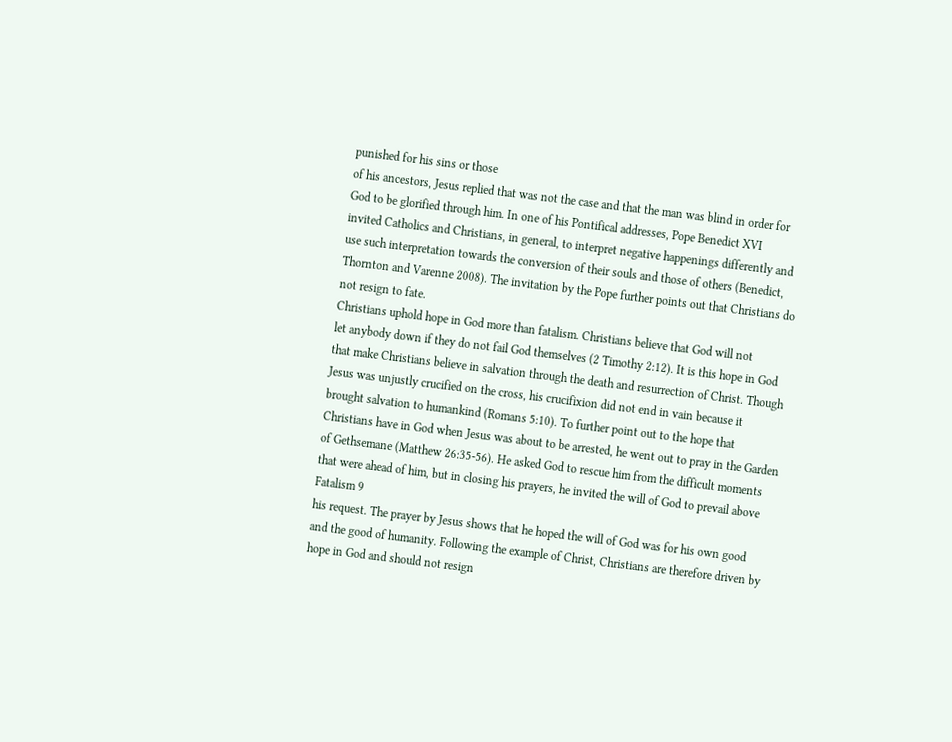punished for his sins or those
of his ancestors, Jesus replied that was not the case and that the man was blind in order for
God to be glorified through him. In one of his Pontifical addresses, Pope Benedict XVI
invited Catholics and Christians, in general, to interpret negative happenings differently and
use such interpretation towards the conversion of their souls and those of others (Benedict,
Thornton and Varenne 2008). The invitation by the Pope further points out that Christians do
not resign to fate.
Christians uphold hope in God more than fatalism. Christians believe that God will not
let anybody down if they do not fail God themselves (2 Timothy 2:12). It is this hope in God
that make Christians believe in salvation through the death and resurrection of Christ. Though
Jesus was unjustly crucified on the cross, his crucifixion did not end in vain because it
brought salvation to humankind (Romans 5:10). To further point out to the hope that
Christians have in God when Jesus was about to be arrested, he went out to pray in the Garden
of Gethsemane (Matthew 26:35-56). He asked God to rescue him from the difficult moments
that were ahead of him, but in closing his prayers, he invited the will of God to prevail above
Fatalism 9
his request. The prayer by Jesus shows that he hoped the will of God was for his own good
and the good of humanity. Following the example of Christ, Christians are therefore driven by
hope in God and should not resign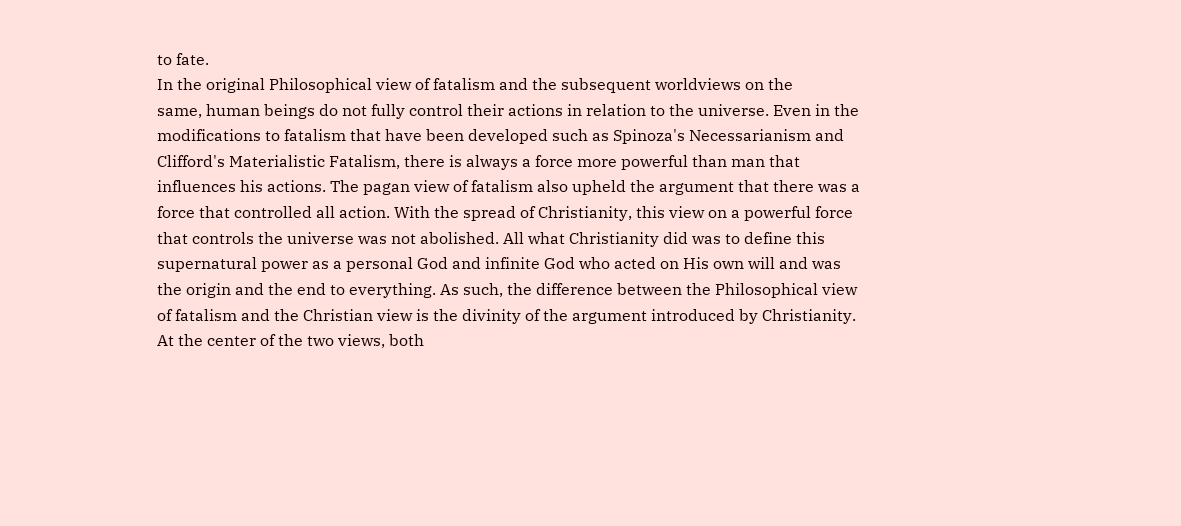to fate.
In the original Philosophical view of fatalism and the subsequent worldviews on the
same, human beings do not fully control their actions in relation to the universe. Even in the
modifications to fatalism that have been developed such as Spinoza's Necessarianism and
Clifford's Materialistic Fatalism, there is always a force more powerful than man that
influences his actions. The pagan view of fatalism also upheld the argument that there was a
force that controlled all action. With the spread of Christianity, this view on a powerful force
that controls the universe was not abolished. All what Christianity did was to define this
supernatural power as a personal God and infinite God who acted on His own will and was
the origin and the end to everything. As such, the difference between the Philosophical view
of fatalism and the Christian view is the divinity of the argument introduced by Christianity.
At the center of the two views, both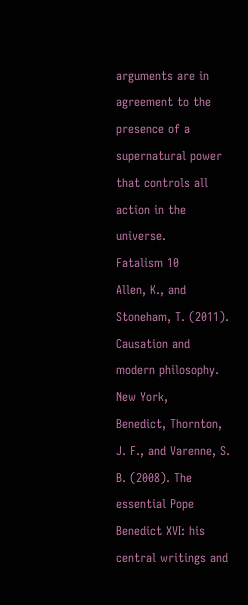arguments are in agreement to the presence of a
supernatural power that controls all action in the universe.
Fatalism 10
Allen, K., and Stoneham, T. (2011). Causation and modern philosophy. New York,
Benedict, Thornton, J. F., and Varenne, S. B. (2008). The essential Pope Benedict XVI: his
central writings and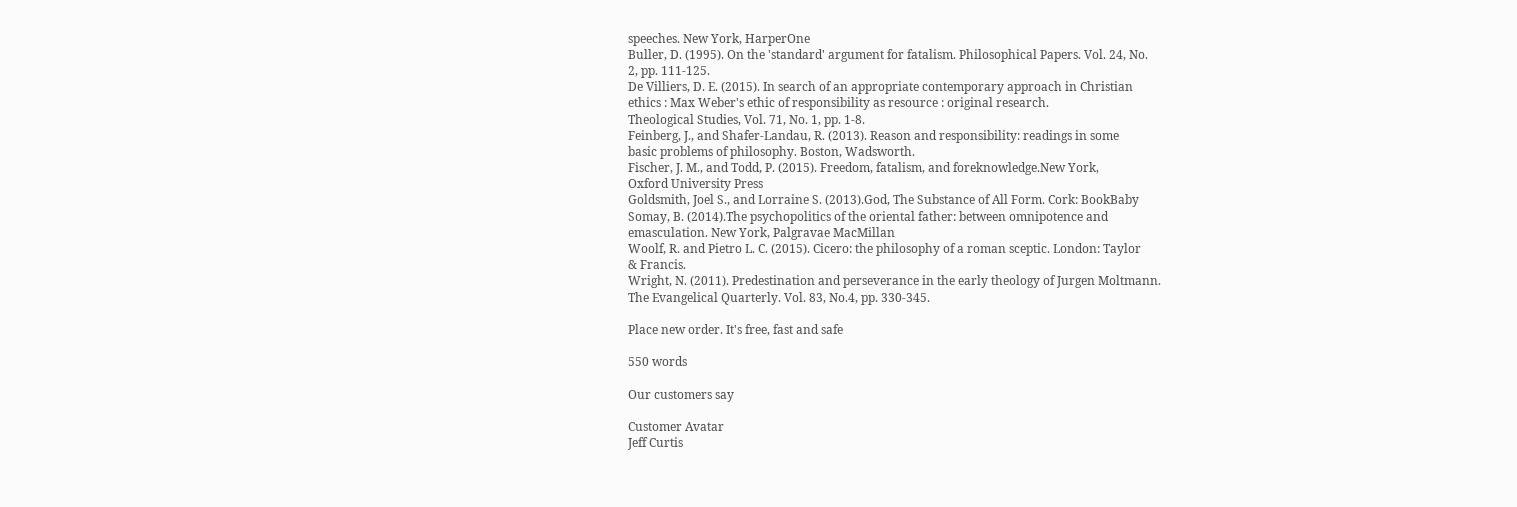speeches. New York, HarperOne
Buller, D. (1995). On the 'standard' argument for fatalism. Philosophical Papers. Vol. 24, No.
2, pp. 111-125.
De Villiers, D. E. (2015). In search of an appropriate contemporary approach in Christian
ethics : Max Weber's ethic of responsibility as resource : original research.
Theological Studies, Vol. 71, No. 1, pp. 1-8.
Feinberg, J., and Shafer-Landau, R. (2013). Reason and responsibility: readings in some
basic problems of philosophy. Boston, Wadsworth.
Fischer, J. M., and Todd, P. (2015). Freedom, fatalism, and foreknowledge.New York,
Oxford University Press
Goldsmith, Joel S., and Lorraine S. (2013).God, The Substance of All Form. Cork: BookBaby
Somay, B. (2014).The psychopolitics of the oriental father: between omnipotence and
emasculation. New York, Palgravae MacMillan
Woolf, R. and Pietro L. C. (2015). Cicero: the philosophy of a roman sceptic. London: Taylor
& Francis.
Wright, N. (2011). Predestination and perseverance in the early theology of Jurgen Moltmann.
The Evangelical Quarterly. Vol. 83, No.4, pp. 330-345.

Place new order. It's free, fast and safe

550 words

Our customers say

Customer Avatar
Jeff Curtis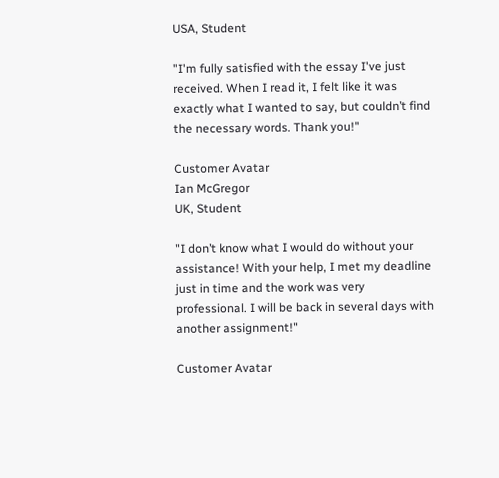USA, Student

"I'm fully satisfied with the essay I've just received. When I read it, I felt like it was exactly what I wanted to say, but couldn’t find the necessary words. Thank you!"

Customer Avatar
Ian McGregor
UK, Student

"I don’t know what I would do without your assistance! With your help, I met my deadline just in time and the work was very professional. I will be back in several days with another assignment!"

Customer Avatar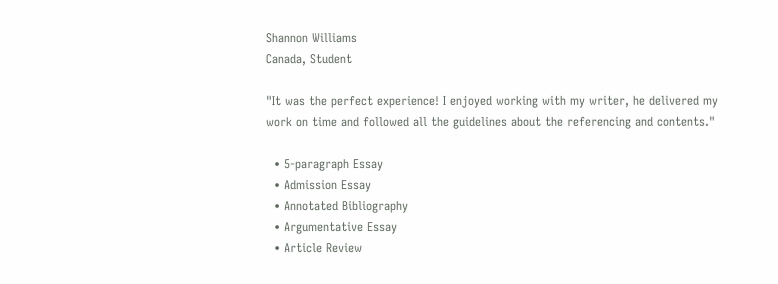Shannon Williams
Canada, Student

"It was the perfect experience! I enjoyed working with my writer, he delivered my work on time and followed all the guidelines about the referencing and contents."

  • 5-paragraph Essay
  • Admission Essay
  • Annotated Bibliography
  • Argumentative Essay
  • Article Review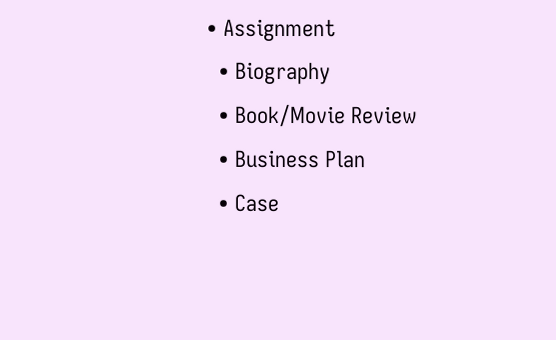• Assignment
  • Biography
  • Book/Movie Review
  • Business Plan
  • Case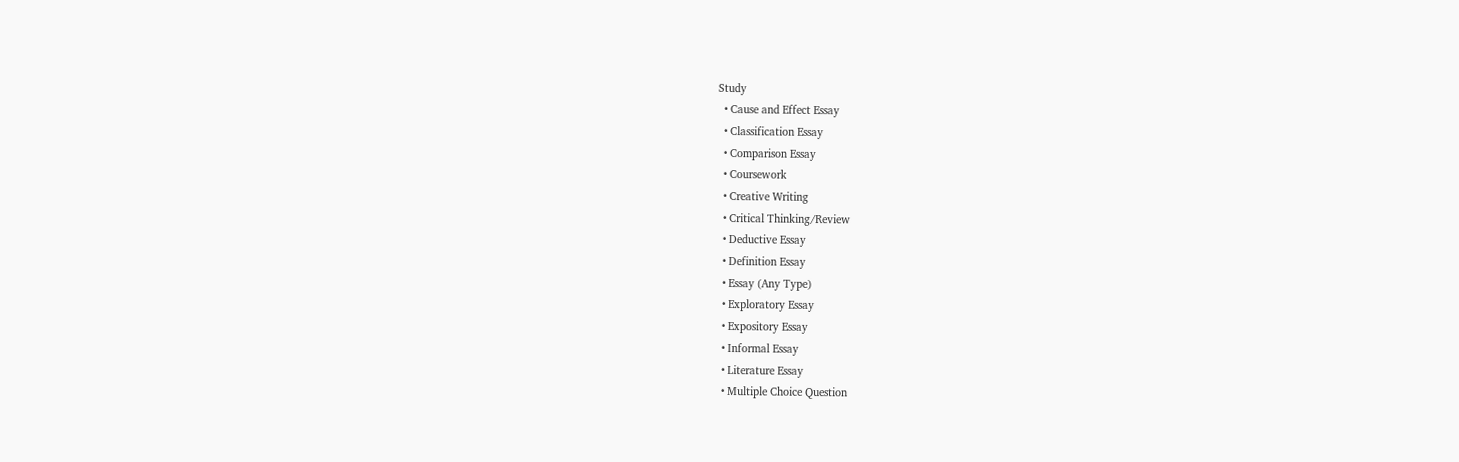Study
  • Cause and Effect Essay
  • Classification Essay
  • Comparison Essay
  • Coursework
  • Creative Writing
  • Critical Thinking/Review
  • Deductive Essay
  • Definition Essay
  • Essay (Any Type)
  • Exploratory Essay
  • Expository Essay
  • Informal Essay
  • Literature Essay
  • Multiple Choice Question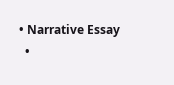• Narrative Essay
  •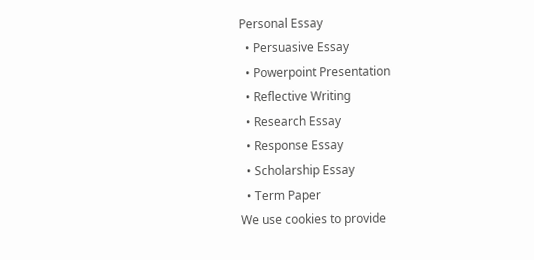Personal Essay
  • Persuasive Essay
  • Powerpoint Presentation
  • Reflective Writing
  • Research Essay
  • Response Essay
  • Scholarship Essay
  • Term Paper
We use cookies to provide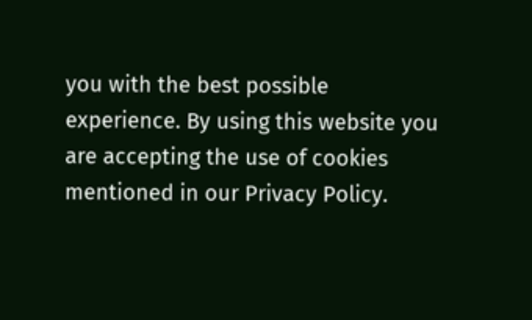you with the best possible experience. By using this website you are accepting the use of cookies mentioned in our Privacy Policy.